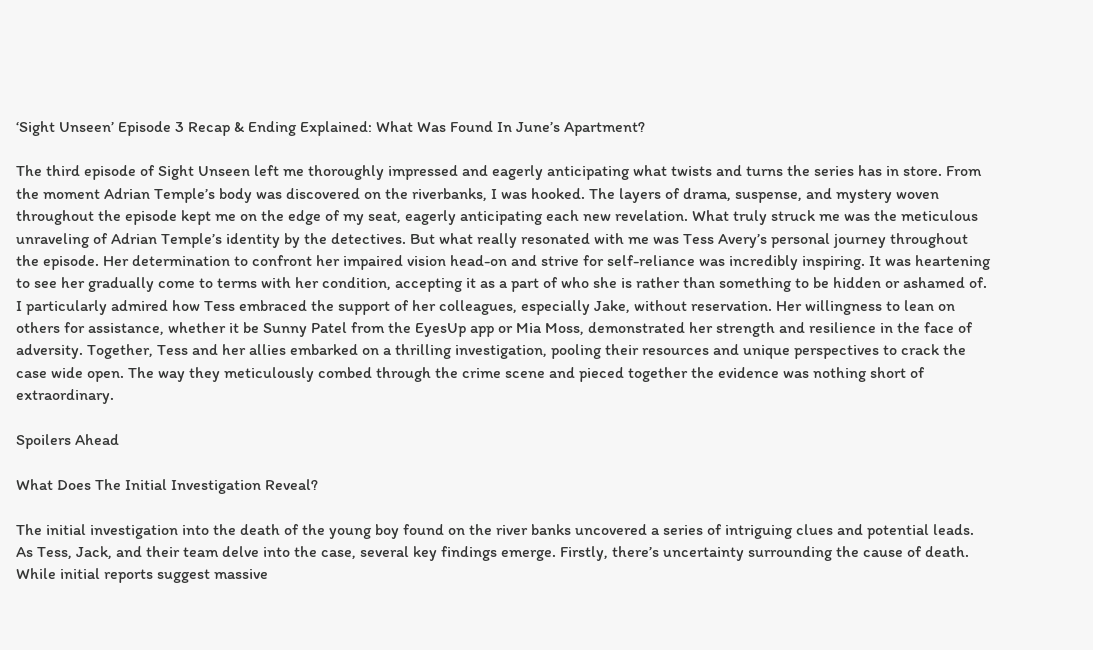‘Sight Unseen’ Episode 3 Recap & Ending Explained: What Was Found In June’s Apartment?

The third episode of Sight Unseen left me thoroughly impressed and eagerly anticipating what twists and turns the series has in store. From the moment Adrian Temple’s body was discovered on the riverbanks, I was hooked. The layers of drama, suspense, and mystery woven throughout the episode kept me on the edge of my seat, eagerly anticipating each new revelation. What truly struck me was the meticulous unraveling of Adrian Temple’s identity by the detectives. But what really resonated with me was Tess Avery’s personal journey throughout the episode. Her determination to confront her impaired vision head-on and strive for self-reliance was incredibly inspiring. It was heartening to see her gradually come to terms with her condition, accepting it as a part of who she is rather than something to be hidden or ashamed of. I particularly admired how Tess embraced the support of her colleagues, especially Jake, without reservation. Her willingness to lean on others for assistance, whether it be Sunny Patel from the EyesUp app or Mia Moss, demonstrated her strength and resilience in the face of adversity. Together, Tess and her allies embarked on a thrilling investigation, pooling their resources and unique perspectives to crack the case wide open. The way they meticulously combed through the crime scene and pieced together the evidence was nothing short of extraordinary.

Spoilers Ahead

What Does The Initial Investigation Reveal?

The initial investigation into the death of the young boy found on the river banks uncovered a series of intriguing clues and potential leads. As Tess, Jack, and their team delve into the case, several key findings emerge. Firstly, there’s uncertainty surrounding the cause of death. While initial reports suggest massive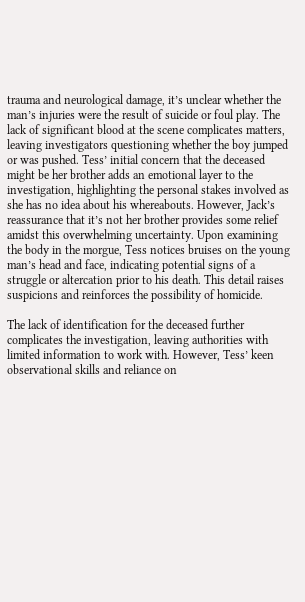trauma and neurological damage, it’s unclear whether the man’s injuries were the result of suicide or foul play. The lack of significant blood at the scene complicates matters, leaving investigators questioning whether the boy jumped or was pushed. Tess’ initial concern that the deceased might be her brother adds an emotional layer to the investigation, highlighting the personal stakes involved as she has no idea about his whereabouts. However, Jack’s reassurance that it’s not her brother provides some relief amidst this overwhelming uncertainty. Upon examining the body in the morgue, Tess notices bruises on the young man’s head and face, indicating potential signs of a struggle or altercation prior to his death. This detail raises suspicions and reinforces the possibility of homicide.

The lack of identification for the deceased further complicates the investigation, leaving authorities with limited information to work with. However, Tess’ keen observational skills and reliance on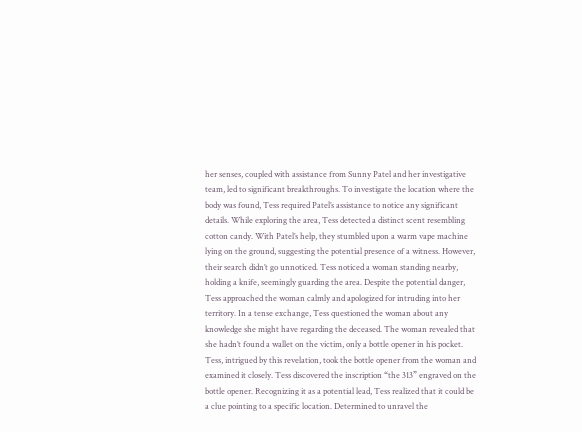her senses, coupled with assistance from Sunny Patel and her investigative team, led to significant breakthroughs. To investigate the location where the body was found, Tess required Patel’s assistance to notice any significant details. While exploring the area, Tess detected a distinct scent resembling cotton candy. With Patel’s help, they stumbled upon a warm vape machine lying on the ground, suggesting the potential presence of a witness. However, their search didn’t go unnoticed. Tess noticed a woman standing nearby, holding a knife, seemingly guarding the area. Despite the potential danger, Tess approached the woman calmly and apologized for intruding into her territory. In a tense exchange, Tess questioned the woman about any knowledge she might have regarding the deceased. The woman revealed that she hadn’t found a wallet on the victim, only a bottle opener in his pocket. Tess, intrigued by this revelation, took the bottle opener from the woman and examined it closely. Tess discovered the inscription “the 313” engraved on the bottle opener. Recognizing it as a potential lead, Tess realized that it could be a clue pointing to a specific location. Determined to unravel the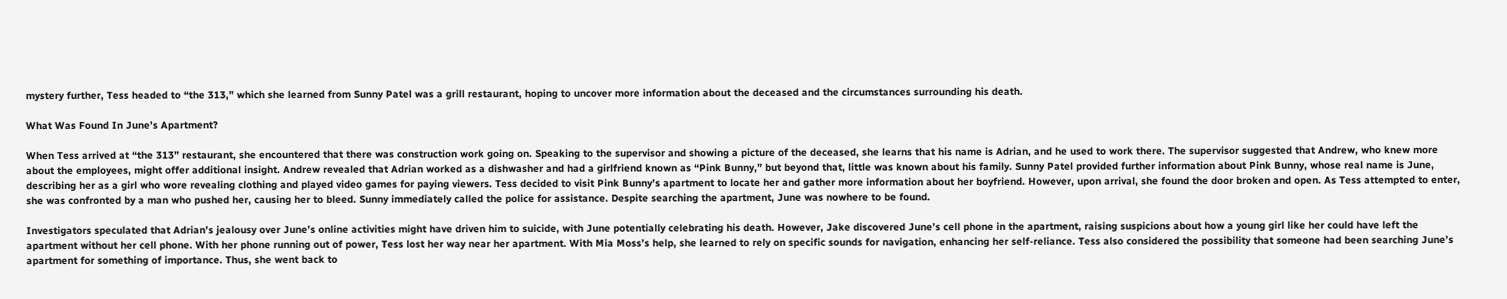mystery further, Tess headed to “the 313,” which she learned from Sunny Patel was a grill restaurant, hoping to uncover more information about the deceased and the circumstances surrounding his death.

What Was Found In June’s Apartment?

When Tess arrived at “the 313” restaurant, she encountered that there was construction work going on. Speaking to the supervisor and showing a picture of the deceased, she learns that his name is Adrian, and he used to work there. The supervisor suggested that Andrew, who knew more about the employees, might offer additional insight. Andrew revealed that Adrian worked as a dishwasher and had a girlfriend known as “Pink Bunny,” but beyond that, little was known about his family. Sunny Patel provided further information about Pink Bunny, whose real name is June, describing her as a girl who wore revealing clothing and played video games for paying viewers. Tess decided to visit Pink Bunny’s apartment to locate her and gather more information about her boyfriend. However, upon arrival, she found the door broken and open. As Tess attempted to enter, she was confronted by a man who pushed her, causing her to bleed. Sunny immediately called the police for assistance. Despite searching the apartment, June was nowhere to be found.

Investigators speculated that Adrian’s jealousy over June’s online activities might have driven him to suicide, with June potentially celebrating his death. However, Jake discovered June’s cell phone in the apartment, raising suspicions about how a young girl like her could have left the apartment without her cell phone. With her phone running out of power, Tess lost her way near her apartment. With Mia Moss’s help, she learned to rely on specific sounds for navigation, enhancing her self-reliance. Tess also considered the possibility that someone had been searching June’s apartment for something of importance. Thus, she went back to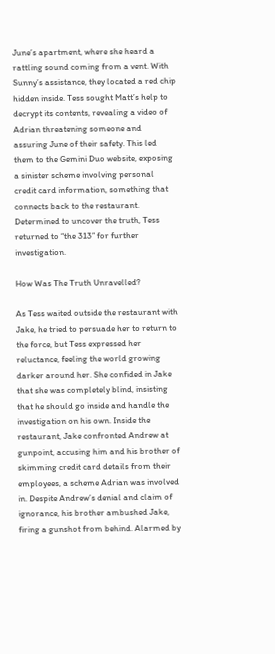June’s apartment, where she heard a rattling sound coming from a vent. With Sunny’s assistance, they located a red chip hidden inside. Tess sought Matt’s help to decrypt its contents, revealing a video of Adrian threatening someone and assuring June of their safety. This led them to the Gemini Duo website, exposing a sinister scheme involving personal credit card information, something that connects back to the restaurant. Determined to uncover the truth, Tess returned to “the 313” for further investigation.

How Was The Truth Unravelled?

As Tess waited outside the restaurant with Jake, he tried to persuade her to return to the force, but Tess expressed her reluctance, feeling the world growing darker around her. She confided in Jake that she was completely blind, insisting that he should go inside and handle the investigation on his own. Inside the restaurant, Jake confronted Andrew at gunpoint, accusing him and his brother of skimming credit card details from their employees, a scheme Adrian was involved in. Despite Andrew’s denial and claim of ignorance, his brother ambushed Jake, firing a gunshot from behind. Alarmed by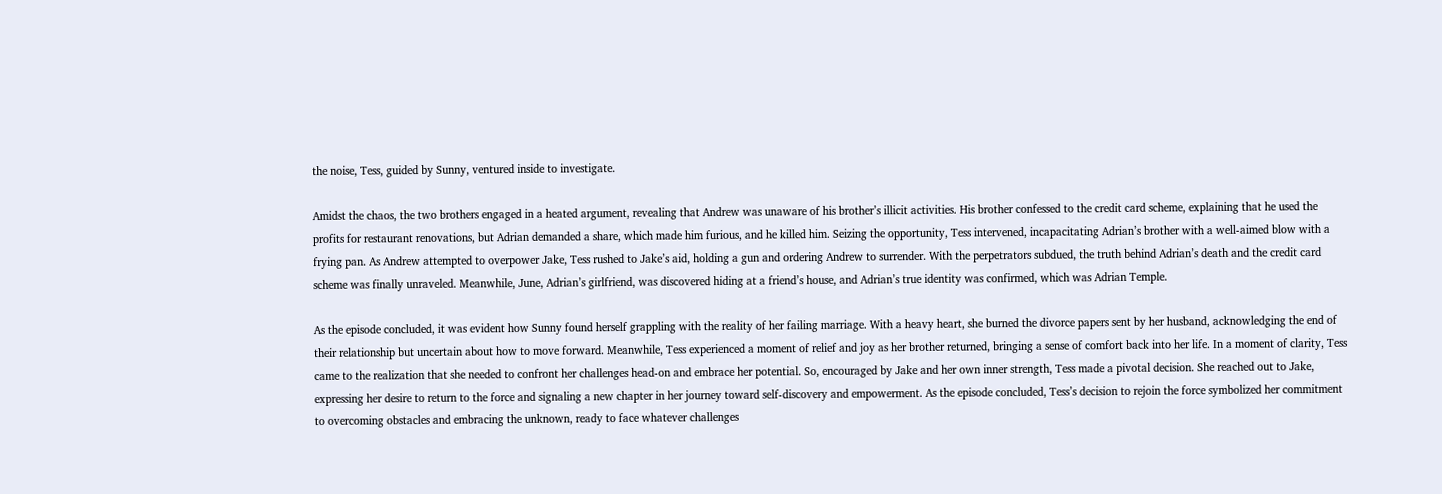the noise, Tess, guided by Sunny, ventured inside to investigate.

Amidst the chaos, the two brothers engaged in a heated argument, revealing that Andrew was unaware of his brother’s illicit activities. His brother confessed to the credit card scheme, explaining that he used the profits for restaurant renovations, but Adrian demanded a share, which made him furious, and he killed him. Seizing the opportunity, Tess intervened, incapacitating Adrian’s brother with a well-aimed blow with a frying pan. As Andrew attempted to overpower Jake, Tess rushed to Jake’s aid, holding a gun and ordering Andrew to surrender. With the perpetrators subdued, the truth behind Adrian’s death and the credit card scheme was finally unraveled. Meanwhile, June, Adrian’s girlfriend, was discovered hiding at a friend’s house, and Adrian’s true identity was confirmed, which was Adrian Temple.

As the episode concluded, it was evident how Sunny found herself grappling with the reality of her failing marriage. With a heavy heart, she burned the divorce papers sent by her husband, acknowledging the end of their relationship but uncertain about how to move forward. Meanwhile, Tess experienced a moment of relief and joy as her brother returned, bringing a sense of comfort back into her life. In a moment of clarity, Tess came to the realization that she needed to confront her challenges head-on and embrace her potential. So, encouraged by Jake and her own inner strength, Tess made a pivotal decision. She reached out to Jake, expressing her desire to return to the force and signaling a new chapter in her journey toward self-discovery and empowerment. As the episode concluded, Tess’s decision to rejoin the force symbolized her commitment to overcoming obstacles and embracing the unknown, ready to face whatever challenges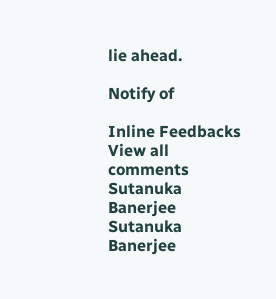lie ahead.

Notify of

Inline Feedbacks
View all comments
Sutanuka Banerjee
Sutanuka Banerjee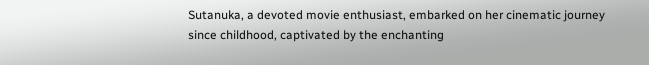Sutanuka, a devoted movie enthusiast, embarked on her cinematic journey since childhood, captivated by the enchanting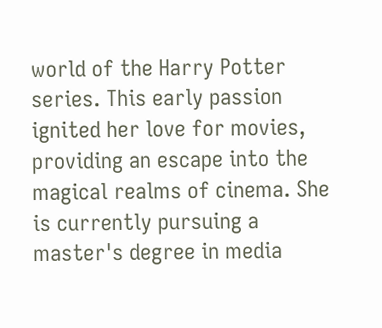world of the Harry Potter series. This early passion ignited her love for movies, providing an escape into the magical realms of cinema. She is currently pursuing a master's degree in media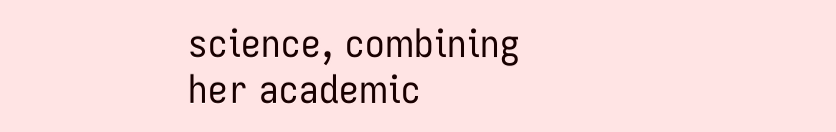science, combining her academic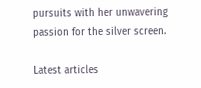pursuits with her unwavering passion for the silver screen.

Latest articles